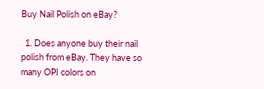Buy Nail Polish on eBay?

  1. Does anyone buy their nail polish from eBay. They have so many OPI colors on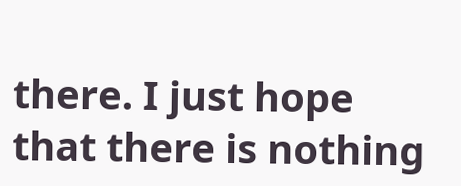there. I just hope that there is nothing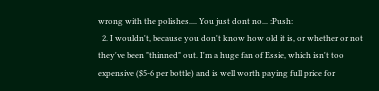wrong with the polishes.... You just dont no... :Push:
  2. I wouldn't, because you don't know how old it is, or whether or not they've been "thinned" out. I'm a huge fan of Essie, which isn't too expensive ($5-6 per bottle) and is well worth paying full price for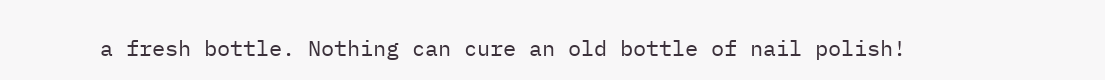a fresh bottle. Nothing can cure an old bottle of nail polish!